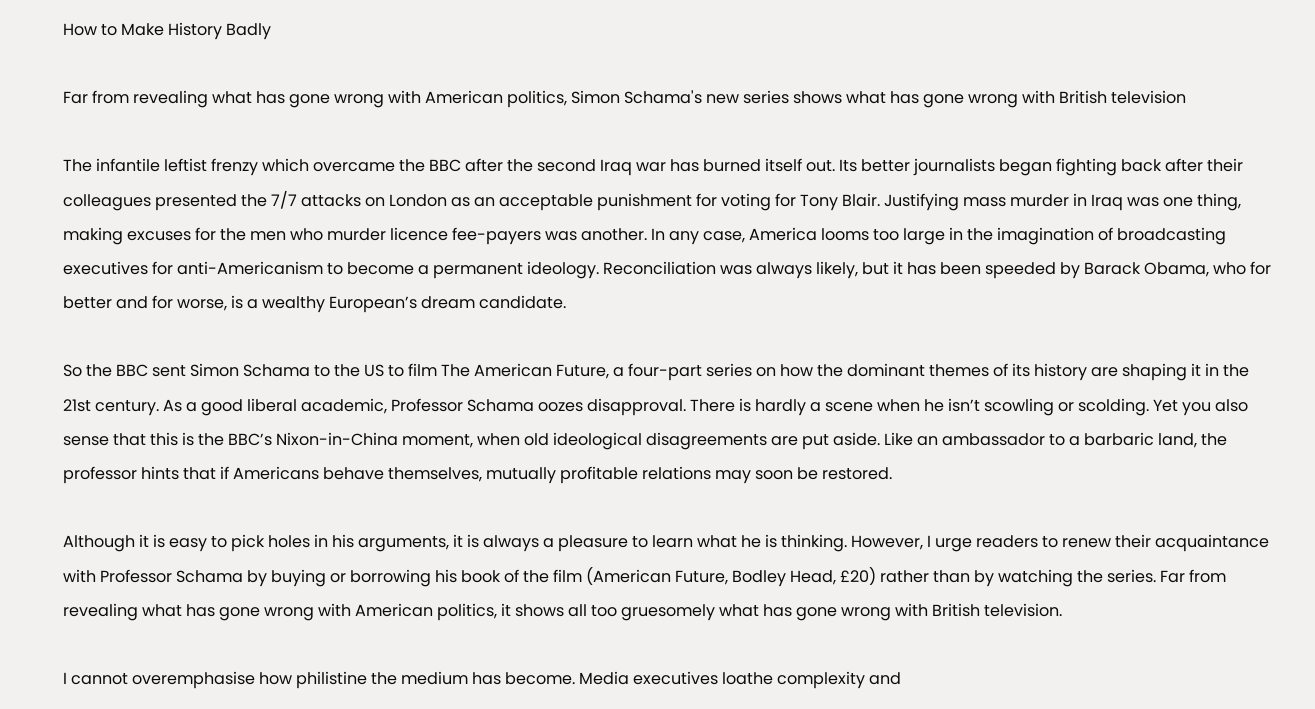How to Make History Badly

Far from revealing what has gone wrong with American politics, Simon Schama's new series shows what has gone wrong with British television

The infantile leftist frenzy which overcame the BBC after the second Iraq war has burned itself out. Its better journalists began fighting back after their colleagues presented the 7/7 attacks on London as an acceptable punishment for voting for Tony Blair. Justifying mass murder in Iraq was one thing, making excuses for the men who murder licence fee-payers was another. In any case, America looms too large in the imagination of broadcasting executives for anti-Americanism to become a permanent ideology. Reconciliation was always likely, but it has been speeded by Barack Obama, who for better and for worse, is a wealthy European’s dream candidate.

So the BBC sent Simon Schama to the US to film The American Future, a four-part series on how the dominant themes of its history are shaping it in the 21st century. As a good liberal academic, Professor Schama oozes disapproval. There is hardly a scene when he isn’t scowling or scolding. Yet you also sense that this is the BBC’s Nixon-in-China moment, when old ideological disagreements are put aside. Like an ambassador to a barbaric land, the professor hints that if Americans behave themselves, mutually profitable relations may soon be restored.

Although it is easy to pick holes in his arguments, it is always a pleasure to learn what he is thinking. However, I urge readers to renew their acquaintance with Professor Schama by buying or borrowing his book of the film (American Future, Bodley Head, £20) rather than by watching the series. Far from revealing what has gone wrong with American politics, it shows all too gruesomely what has gone wrong with British television.

I cannot overemphasise how philistine the medium has become. Media executives loathe complexity and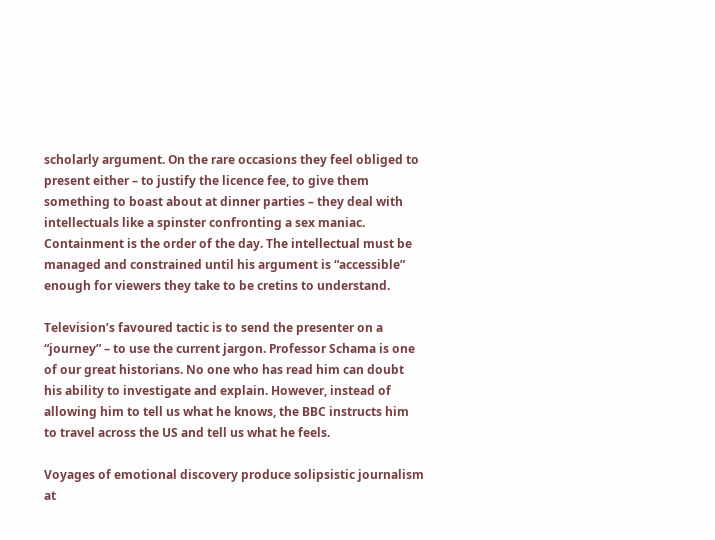scholarly argument. On the rare occasions they feel obliged to present either – to justify the licence fee, to give them something to boast about at dinner parties – they deal with intellectuals like a spinster confronting a sex maniac. Containment is the order of the day. The intellectual must be managed and constrained until his argument is “accessible” enough for viewers they take to be cretins to understand.

Television’s favoured tactic is to send the presenter on a “journey” – to use the current jargon. Professor Schama is one of our great historians. No one who has read him can doubt his ability to investigate and explain. However, instead of allowing him to tell us what he knows, the BBC instructs him to travel across the US and tell us what he feels.

Voyages of emotional discovery produce solipsistic journalism at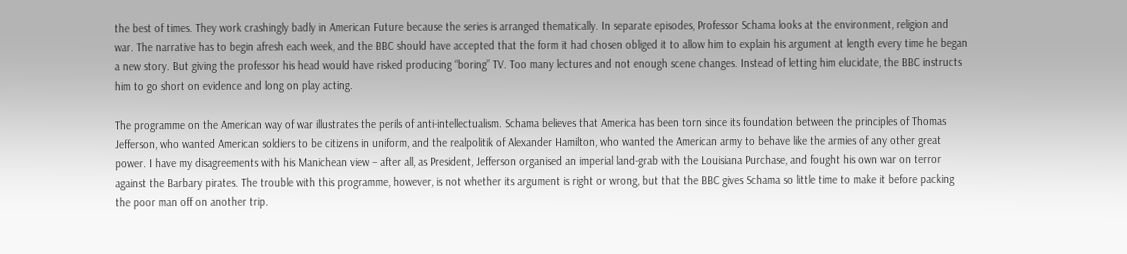the best of times. They work crashingly badly in American Future because the series is arranged thematically. In separate episodes, Professor Schama looks at the environment, religion and war. The narrative has to begin afresh each week, and the BBC should have accepted that the form it had chosen obliged it to allow him to explain his argument at length every time he began a new story. But giving the professor his head would have risked producing “boring” TV. Too many lectures and not enough scene changes. Instead of letting him elucidate, the BBC instructs him to go short on evidence and long on play acting.

The programme on the American way of war illustrates the perils of anti-intellectualism. Schama believes that America has been torn since its foundation between the principles of Thomas Jefferson, who wanted American soldiers to be citizens in uniform, and the realpolitik of Alexander Hamilton, who wanted the American army to behave like the armies of any other great power. I have my disagreements with his Manichean view – after all, as President, Jefferson organised an imperial land-grab with the Louisiana Purchase, and fought his own war on terror against the Barbary pirates. The trouble with this programme, however, is not whether its argument is right or wrong, but that the BBC gives Schama so little time to make it before packing the poor man off on another trip.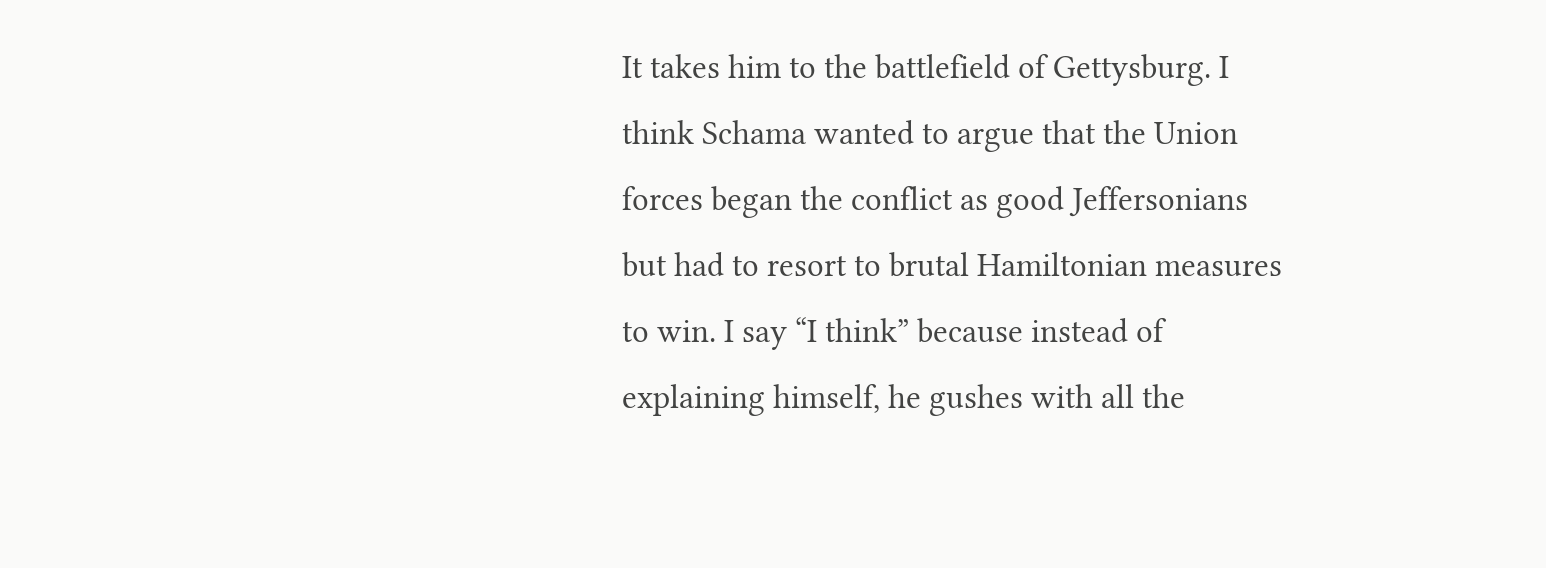It takes him to the battlefield of Gettysburg. I think Schama wanted to argue that the Union forces began the conflict as good Jeffersonians but had to resort to brutal Hamiltonian measures to win. I say “I think” because instead of explaining himself, he gushes with all the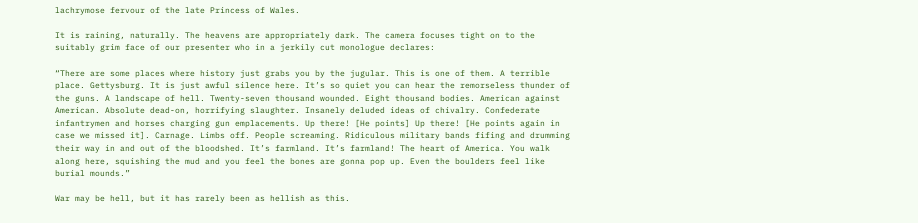lachrymose fervour of the late Princess of Wales.

It is raining, naturally. The heavens are appropriately dark. The camera focuses tight on to the suitably grim face of our presenter who in a jerkily cut monologue declares:

“There are some places where history just grabs you by the jugular. This is one of them. A terrible place. Gettysburg. It is just awful silence here. It’s so quiet you can hear the remorseless thunder of the guns. A landscape of hell. Twenty-seven thousand wounded. Eight thousand bodies. American against American. Absolute dead-on, horrifying slaughter. Insanely deluded ideas of chivalry. Confederate infantrymen and horses charging gun emplacements. Up there! [He points] Up there! [He points again in case we missed it]. Carnage. Limbs off. People screaming. Ridiculous military bands fifing and drumming their way in and out of the bloodshed. It’s farmland. It’s farmland! The heart of America. You walk along here, squishing the mud and you feel the bones are gonna pop up. Even the boulders feel like burial mounds.”

War may be hell, but it has rarely been as hellish as this.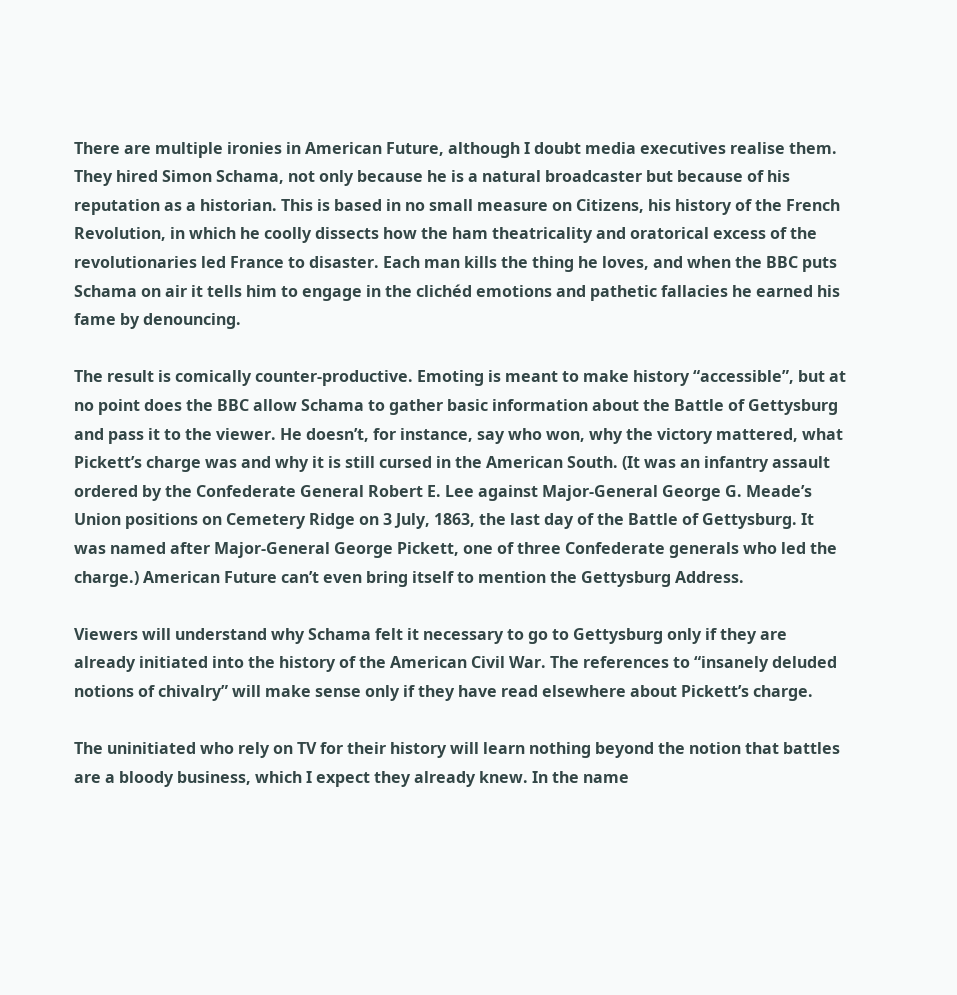There are multiple ironies in American Future, although I doubt media executives realise them. They hired Simon Schama, not only because he is a natural broadcaster but because of his reputation as a historian. This is based in no small measure on Citizens, his history of the French Revolution, in which he coolly dissects how the ham theatricality and oratorical excess of the revolutionaries led France to disaster. Each man kills the thing he loves, and when the BBC puts Schama on air it tells him to engage in the clichéd emotions and pathetic fallacies he earned his fame by denouncing.

The result is comically counter-productive. Emoting is meant to make history “accessible”, but at no point does the BBC allow Schama to gather basic information about the Battle of Gettysburg and pass it to the viewer. He doesn’t, for instance, say who won, why the victory mattered, what Pickett’s charge was and why it is still cursed in the American South. (It was an infantry assault ordered by the Confederate General Robert E. Lee against Major-General George G. Meade’s Union positions on Cemetery Ridge on 3 July, 1863, the last day of the Battle of Gettysburg. It was named after Major-General George Pickett, one of three Confederate generals who led the charge.) American Future can’t even bring itself to mention the Gettysburg Address.

Viewers will understand why Schama felt it necessary to go to Gettysburg only if they are already initiated into the history of the American Civil War. The references to “insanely deluded notions of chivalry” will make sense only if they have read elsewhere about Pickett’s charge.

The uninitiated who rely on TV for their history will learn nothing beyond the notion that battles are a bloody business, which I expect they already knew. In the name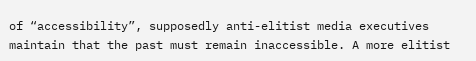of “accessibility”, supposedly anti-elitist media executives maintain that the past must remain inaccessible. A more elitist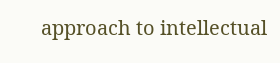approach to intellectual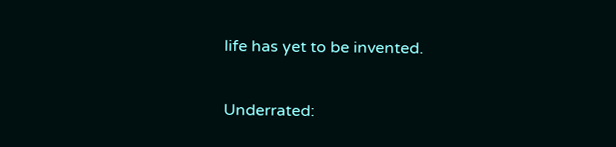life has yet to be invented.

Underrated: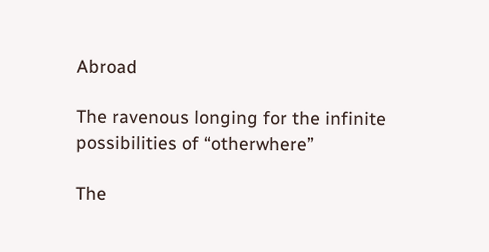Abroad

The ravenous longing for the infinite possibilities of “otherwhere”

The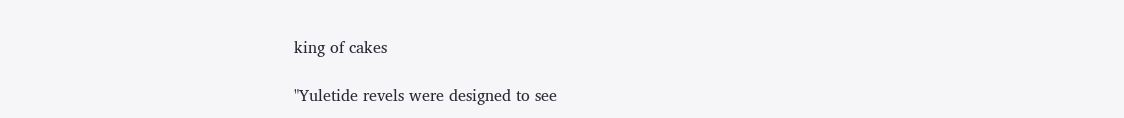king of cakes

"Yuletide revels were designed to see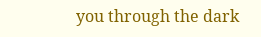you through the dark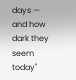days — and how dark they seem today"